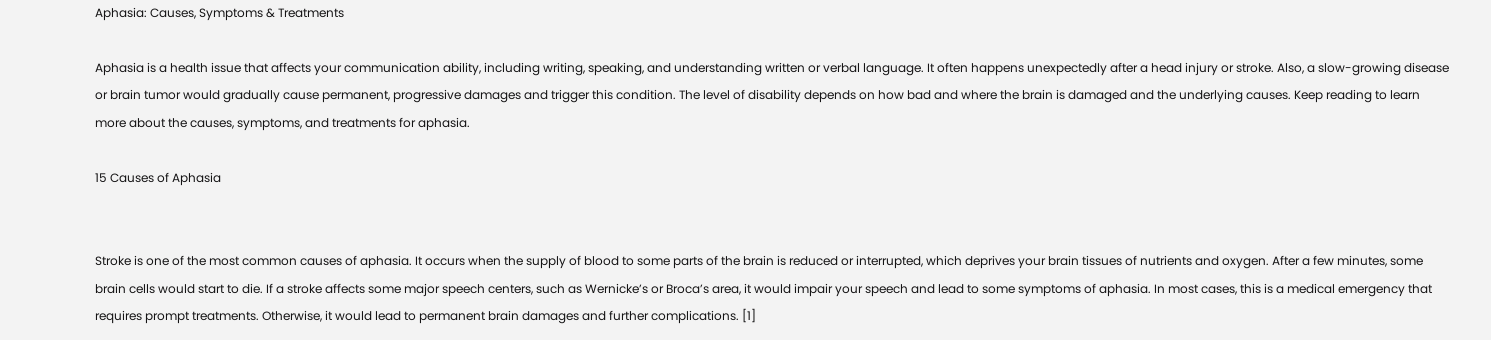Aphasia: Causes, Symptoms & Treatments

Aphasia is a health issue that affects your communication ability, including writing, speaking, and understanding written or verbal language. It often happens unexpectedly after a head injury or stroke. Also, a slow-growing disease or brain tumor would gradually cause permanent, progressive damages and trigger this condition. The level of disability depends on how bad and where the brain is damaged and the underlying causes. Keep reading to learn more about the causes, symptoms, and treatments for aphasia.

15 Causes of Aphasia


Stroke is one of the most common causes of aphasia. It occurs when the supply of blood to some parts of the brain is reduced or interrupted, which deprives your brain tissues of nutrients and oxygen. After a few minutes, some brain cells would start to die. If a stroke affects some major speech centers, such as Wernicke’s or Broca’s area, it would impair your speech and lead to some symptoms of aphasia. In most cases, this is a medical emergency that requires prompt treatments. Otherwise, it would lead to permanent brain damages and further complications. [1]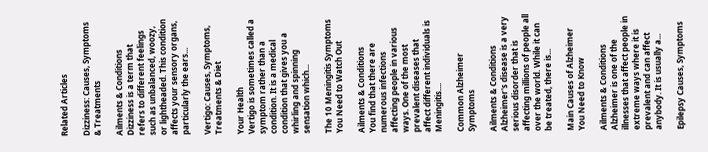Related Articles

Dizziness: Causes, Symptoms & Treatments

Ailments & Conditions
Dizziness is a term that refers to different feelings such as unbalanced, woozy, or lightheaded. This condition affects your sensory organs, particularly the ears...

Vertigo: Causes, Symptoms, Treatments & Diet

Your Health
Vertigo is sometimes called a symptom rather than a condition. It is a medical condition that gives you a whirling and spinning sensation which...

The 10 Meningitis Symptoms You Need to Watch Out

Ailments & Conditions
You find that there are numerous infections affecting people in various ways. One of the most prevalent diseases that affect different individuals is Meningitis....

Common Alzheimer Symptoms

Ailments & Conditions
Alzheimer's disease is a very serious disorder that is affecting millions of people all over the world. While it can be treated, there is...

Main Causes of Alzheimer You Need to Know

Ailments & Conditions
Alzheimer is one of the illnesses that affect people in extreme ways where it is prevalent and can affect anybody. It is usually a...

Epilepsy Causes, Symptoms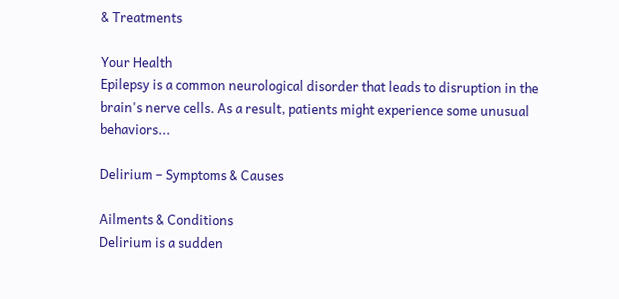& Treatments

Your Health
Epilepsy is a common neurological disorder that leads to disruption in the brain's nerve cells. As a result, patients might experience some unusual behaviors...

Delirium – Symptoms & Causes

Ailments & Conditions
Delirium is a sudden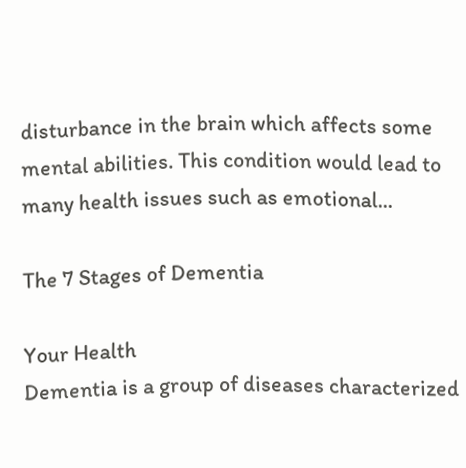disturbance in the brain which affects some mental abilities. This condition would lead to many health issues such as emotional...

The 7 Stages of Dementia

Your Health
Dementia is a group of diseases characterized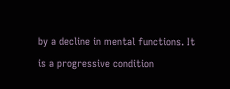by a decline in mental functions. It is a progressive condition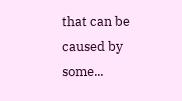that can be caused by some...